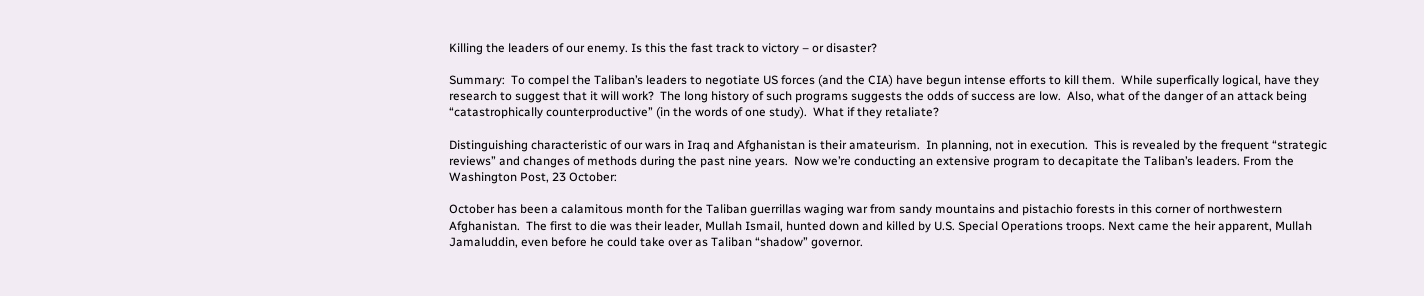Killing the leaders of our enemy. Is this the fast track to victory – or disaster?

Summary:  To compel the Taliban’s leaders to negotiate US forces (and the CIA) have begun intense efforts to kill them.  While superfically logical, have they research to suggest that it will work?  The long history of such programs suggests the odds of success are low.  Also, what of the danger of an attack being “catastrophically counterproductive” (in the words of one study).  What if they retaliate?

Distinguishing characteristic of our wars in Iraq and Afghanistan is their amateurism.  In planning, not in execution.  This is revealed by the frequent “strategic reviews” and changes of methods during the past nine years.  Now we’re conducting an extensive program to decapitate the Taliban’s leaders. From the Washington Post, 23 October:

October has been a calamitous month for the Taliban guerrillas waging war from sandy mountains and pistachio forests in this corner of northwestern Afghanistan.  The first to die was their leader, Mullah Ismail, hunted down and killed by U.S. Special Operations troops. Next came the heir apparent, Mullah Jamaluddin, even before he could take over as Taliban “shadow” governor.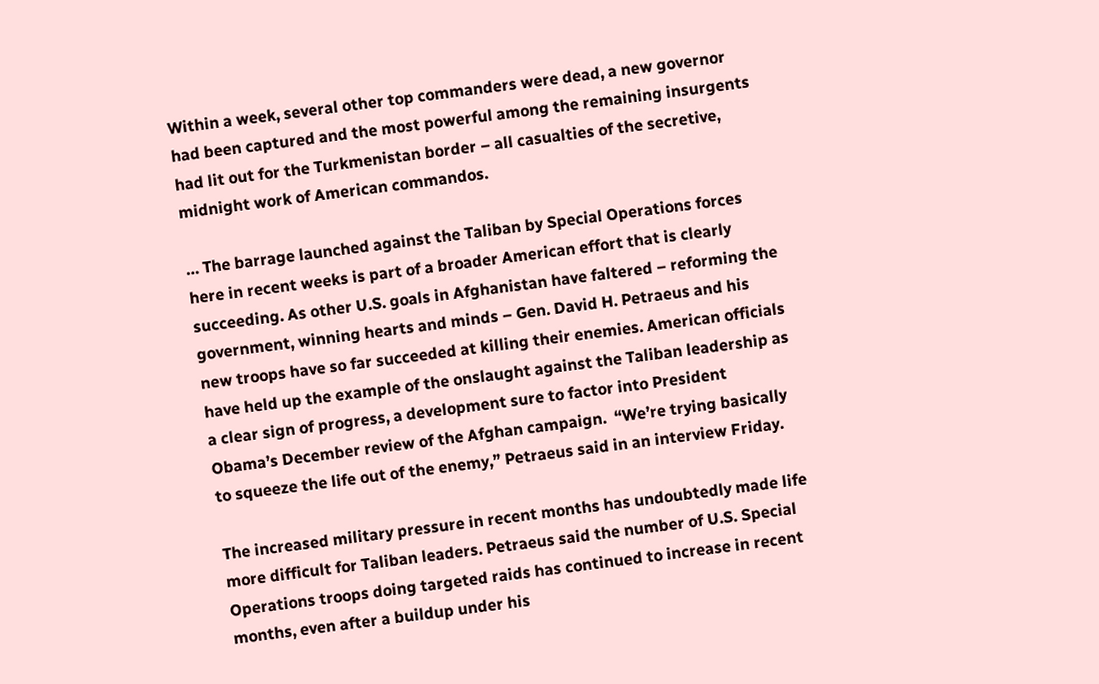Within a week, several other top commanders were dead, a new governor had been captured and the most powerful among the remaining insurgents had lit out for the Turkmenistan border – all casualties of the secretive, midnight work of American commandos.

… The barrage launched against the Taliban by Special Operations forces here in recent weeks is part of a broader American effort that is clearly succeeding. As other U.S. goals in Afghanistan have faltered – reforming the government, winning hearts and minds – Gen. David H. Petraeus and his new troops have so far succeeded at killing their enemies. American officials have held up the example of the onslaught against the Taliban leadership as a clear sign of progress, a development sure to factor into President Obama’s December review of the Afghan campaign.  “We’re trying basically to squeeze the life out of the enemy,” Petraeus said in an interview Friday.

The increased military pressure in recent months has undoubtedly made life more difficult for Taliban leaders. Petraeus said the number of U.S. Special Operations troops doing targeted raids has continued to increase in recent months, even after a buildup under his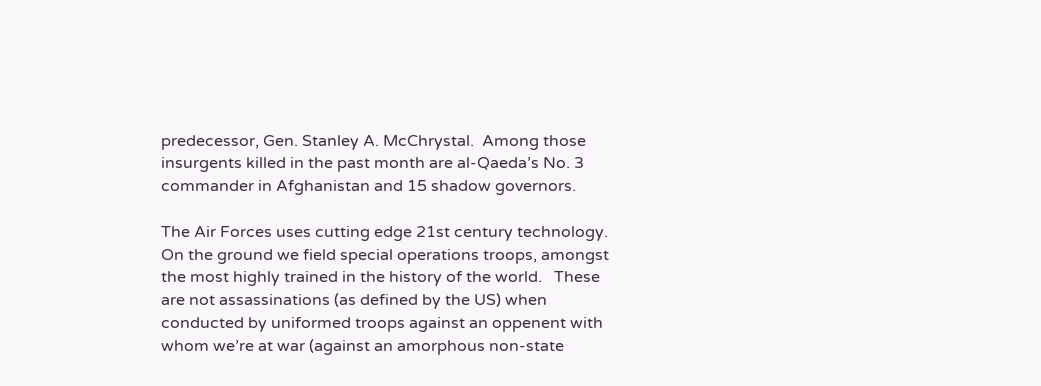predecessor, Gen. Stanley A. McChrystal.  Among those insurgents killed in the past month are al-Qaeda’s No. 3 commander in Afghanistan and 15 shadow governors.

The Air Forces uses cutting edge 21st century technology.  On the ground we field special operations troops, amongst the most highly trained in the history of the world.   These are not assassinations (as defined by the US) when conducted by uniformed troops against an oppenent with whom we’re at war (against an amorphous non-state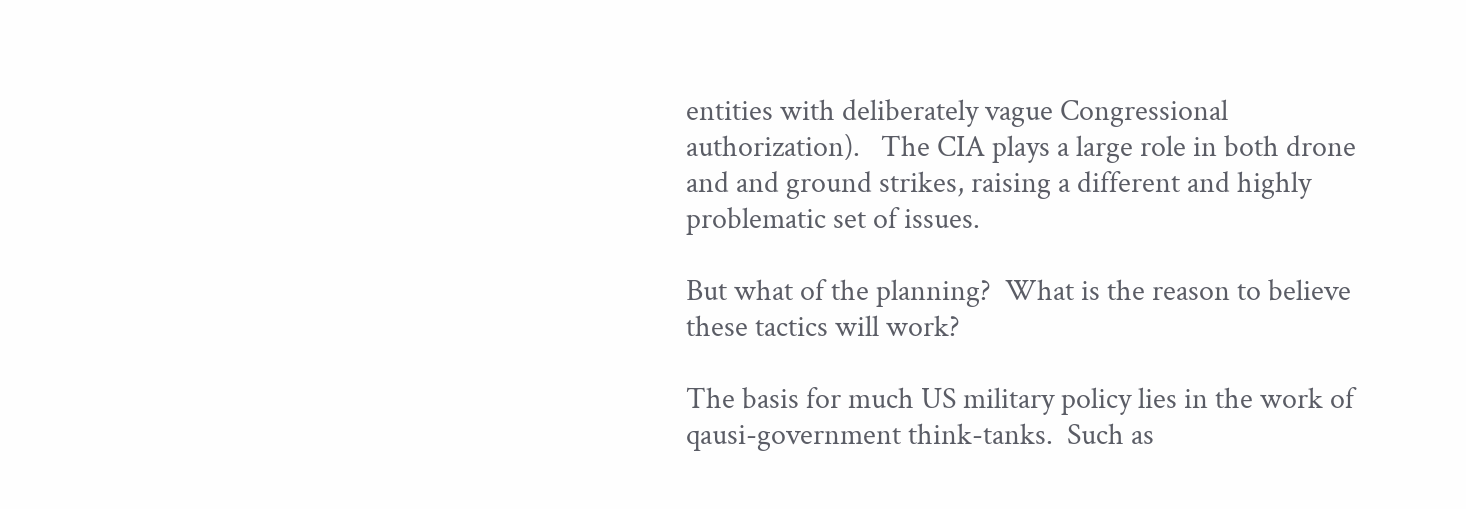entities with deliberately vague Congressional authorization).   The CIA plays a large role in both drone and and ground strikes, raising a different and highly problematic set of issues.

But what of the planning?  What is the reason to believe these tactics will work?

The basis for much US military policy lies in the work of qausi-government think-tanks.  Such as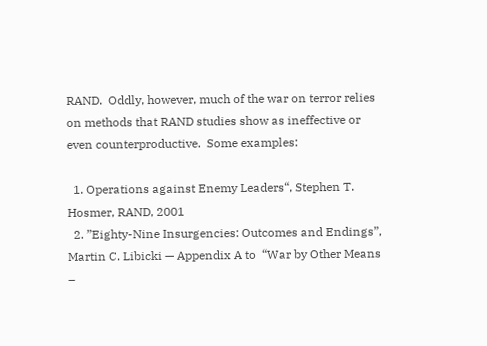RAND.  Oddly, however, much of the war on terror relies on methods that RAND studies show as ineffective or even counterproductive.  Some examples:

  1. Operations against Enemy Leaders“, Stephen T. Hosmer, RAND, 2001
  2. ”Eighty-Nine Insurgencies: Outcomes and Endings”, Martin C. Libicki — Appendix A to  “War by Other Means –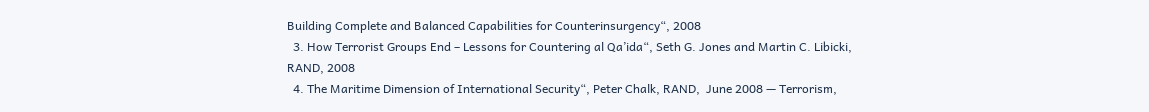Building Complete and Balanced Capabilities for Counterinsurgency“, 2008
  3. How Terrorist Groups End – Lessons for Countering al Qa’ida“, Seth G. Jones and Martin C. Libicki, RAND, 2008
  4. The Maritime Dimension of International Security“, Peter Chalk, RAND,  June 2008 — Terrorism,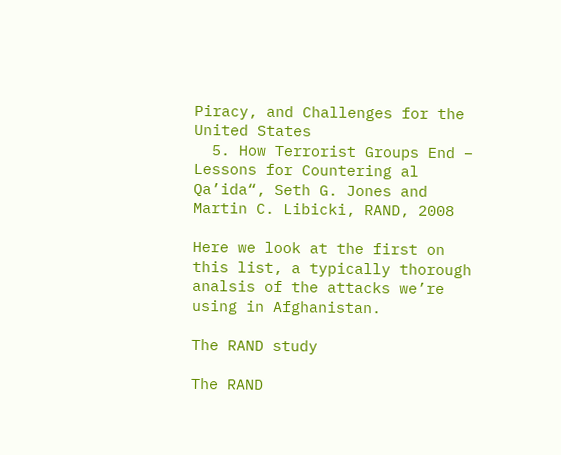Piracy, and Challenges for the United States
  5. How Terrorist Groups End – Lessons for Countering al Qa’ida“, Seth G. Jones and Martin C. Libicki, RAND, 2008

Here we look at the first on this list, a typically thorough analsis of the attacks we’re using in Afghanistan.

The RAND study

The RAND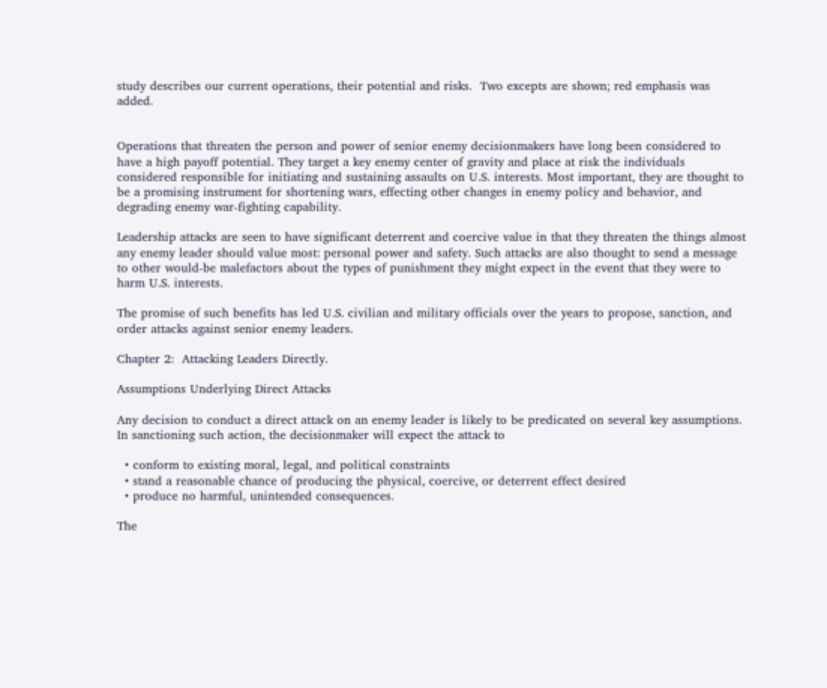study describes our current operations, their potential and risks.  Two excepts are shown; red emphasis was added.


Operations that threaten the person and power of senior enemy decisionmakers have long been considered to have a high payoff potential. They target a key enemy center of gravity and place at risk the individuals considered responsible for initiating and sustaining assaults on U.S. interests. Most important, they are thought to be a promising instrument for shortening wars, effecting other changes in enemy policy and behavior, and degrading enemy war-fighting capability.

Leadership attacks are seen to have significant deterrent and coercive value in that they threaten the things almost any enemy leader should value most: personal power and safety. Such attacks are also thought to send a message to other would-be malefactors about the types of punishment they might expect in the event that they were to harm U.S. interests.

The promise of such benefits has led U.S. civilian and military officials over the years to propose, sanction, and order attacks against senior enemy leaders.

Chapter 2:  Attacking Leaders Directly.

Assumptions Underlying Direct Attacks

Any decision to conduct a direct attack on an enemy leader is likely to be predicated on several key assumptions. In sanctioning such action, the decisionmaker will expect the attack to

  • conform to existing moral, legal, and political constraints
  • stand a reasonable chance of producing the physical, coercive, or deterrent effect desired
  • produce no harmful, unintended consequences.

The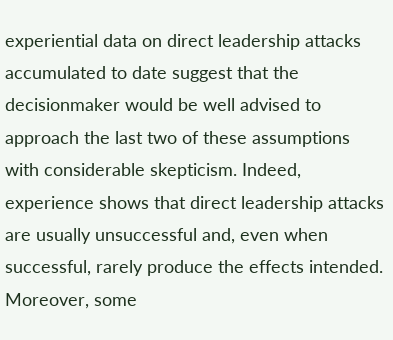experiential data on direct leadership attacks accumulated to date suggest that the decisionmaker would be well advised to approach the last two of these assumptions with considerable skepticism. Indeed, experience shows that direct leadership attacks are usually unsuccessful and, even when successful, rarely produce the effects intended. Moreover, some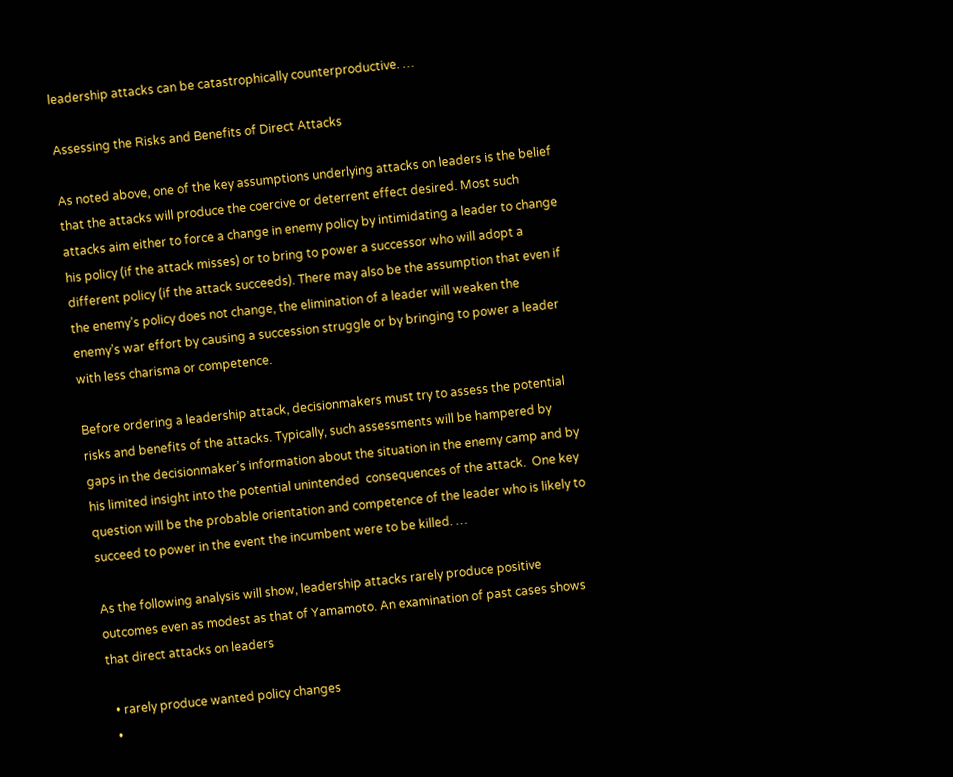leadership attacks can be catastrophically counterproductive. …

Assessing the Risks and Benefits of Direct Attacks

As noted above, one of the key assumptions underlying attacks on leaders is the belief that the attacks will produce the coercive or deterrent effect desired. Most such attacks aim either to force a change in enemy policy by intimidating a leader to change his policy (if the attack misses) or to bring to power a successor who will adopt a different policy (if the attack succeeds). There may also be the assumption that even if the enemy’s policy does not change, the elimination of a leader will weaken the enemy’s war effort by causing a succession struggle or by bringing to power a leader with less charisma or competence.

Before ordering a leadership attack, decisionmakers must try to assess the potential risks and benefits of the attacks. Typically, such assessments will be hampered by gaps in the decisionmaker’s information about the situation in the enemy camp and by his limited insight into the potential unintended  consequences of the attack.  One key question will be the probable orientation and competence of the leader who is likely to succeed to power in the event the incumbent were to be killed. …

As the following analysis will show, leadership attacks rarely produce positive outcomes even as modest as that of Yamamoto. An examination of past cases shows that direct attacks on leaders

  • rarely produce wanted policy changes
  •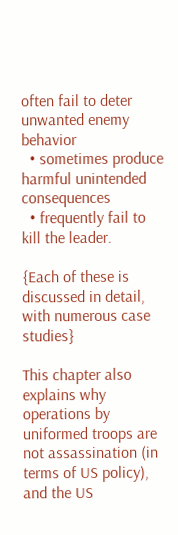often fail to deter unwanted enemy behavior
  • sometimes produce harmful unintended consequences
  • frequently fail to kill the leader.

{Each of these is discussed in detail, with numerous case studies}

This chapter also explains why operations by uniformed troops are not assassination (in terms of US policy), and the US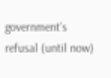government’s refusal (until now)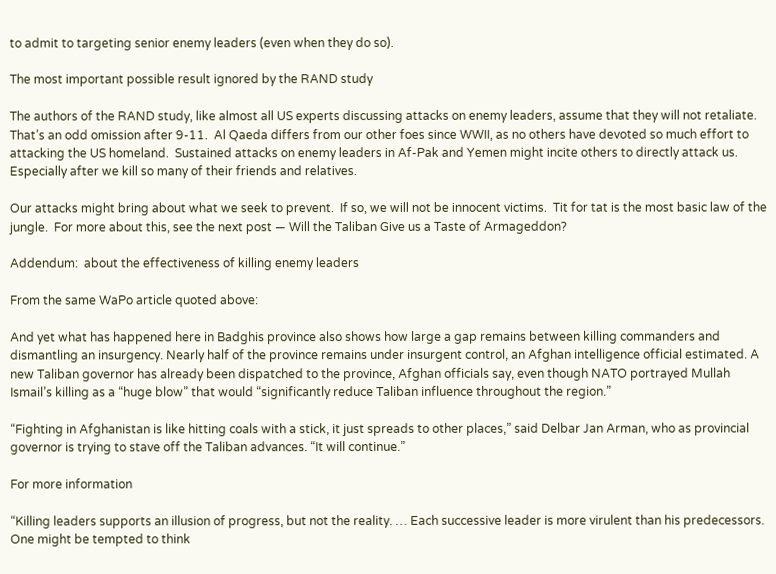to admit to targeting senior enemy leaders (even when they do so).

The most important possible result ignored by the RAND study

The authors of the RAND study, like almost all US experts discussing attacks on enemy leaders, assume that they will not retaliate.  That’s an odd omission after 9-11.  Al Qaeda differs from our other foes since WWII, as no others have devoted so much effort to attacking the US homeland.  Sustained attacks on enemy leaders in Af-Pak and Yemen might incite others to directly attack us.  Especially after we kill so many of their friends and relatives.

Our attacks might bring about what we seek to prevent.  If so, we will not be innocent victims.  Tit for tat is the most basic law of the jungle.  For more about this, see the next post — Will the Taliban Give us a Taste of Armageddon?

Addendum:  about the effectiveness of killing enemy leaders

From the same WaPo article quoted above:

And yet what has happened here in Badghis province also shows how large a gap remains between killing commanders and dismantling an insurgency. Nearly half of the province remains under insurgent control, an Afghan intelligence official estimated. A new Taliban governor has already been dispatched to the province, Afghan officials say, even though NATO portrayed Mullah Ismail’s killing as a “huge blow” that would “significantly reduce Taliban influence throughout the region.”

“Fighting in Afghanistan is like hitting coals with a stick, it just spreads to other places,” said Delbar Jan Arman, who as provincial governor is trying to stave off the Taliban advances. “It will continue.”

For more information

“Killing leaders supports an illusion of progress, but not the reality. … Each successive leader is more virulent than his predecessors.  One might be tempted to think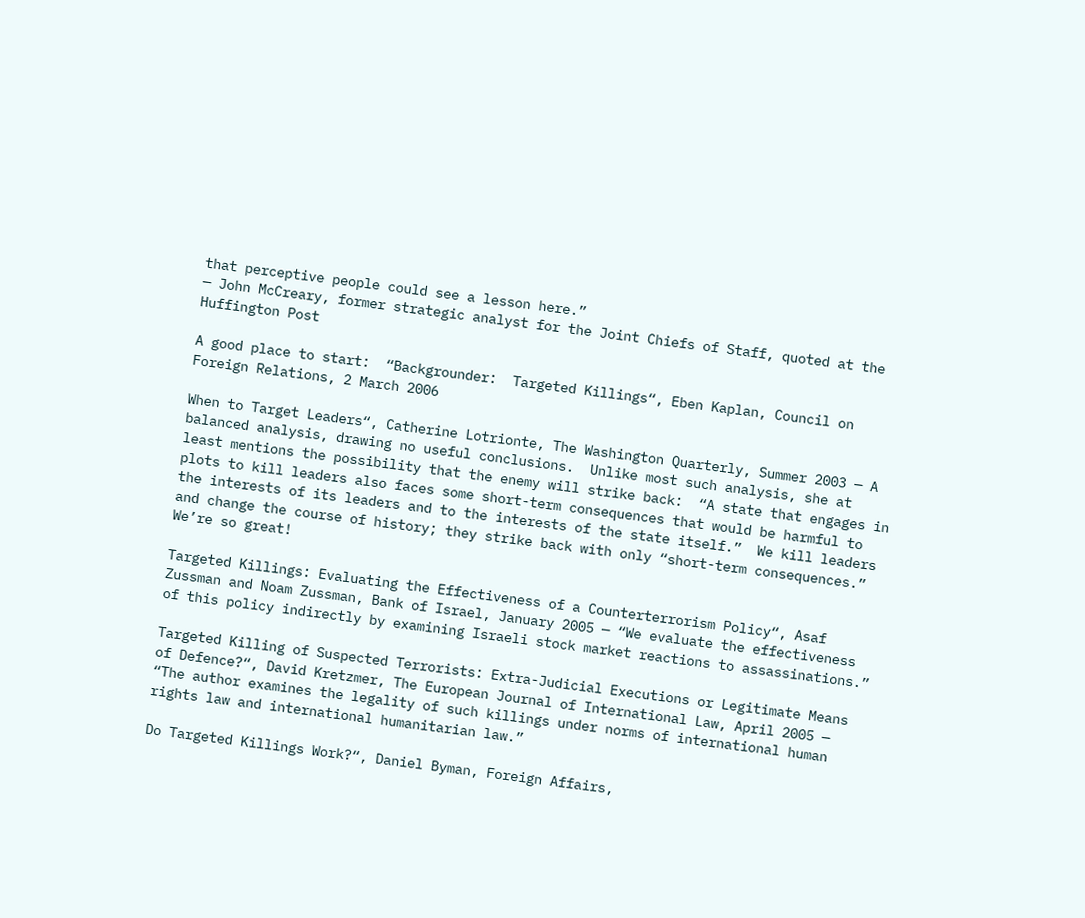that perceptive people could see a lesson here.”
— John McCreary, former strategic analyst for the Joint Chiefs of Staff, quoted at the Huffington Post

A good place to start:  “Backgrounder:  Targeted Killings“, Eben Kaplan, Council on Foreign Relations, 2 March 2006

When to Target Leaders“, Catherine Lotrionte, The Washington Quarterly, Summer 2003 — A balanced analysis, drawing no useful conclusions.  Unlike most such analysis, she at least mentions the possibility that the enemy will strike back:  “A state that engages in plots to kill leaders also faces some short-term consequences that would be harmful to the interests of its leaders and to the interests of the state itself.”  We kill leaders and change the course of history; they strike back with only “short-term consequences.”  We’re so great!

Targeted Killings: Evaluating the Effectiveness of a Counterterrorism Policy“, Asaf Zussman and Noam Zussman, Bank of Israel, January 2005 — “We evaluate the effectiveness of this policy indirectly by examining Israeli stock market reactions to assassinations.”

Targeted Killing of Suspected Terrorists: Extra-Judicial Executions or Legitimate Means of Defence?“, David Kretzmer, The European Journal of International Law, April 2005 — “The author examines the legality of such killings under norms of international human rights law and international humanitarian law.”

Do Targeted Killings Work?“, Daniel Byman, Foreign Affairs,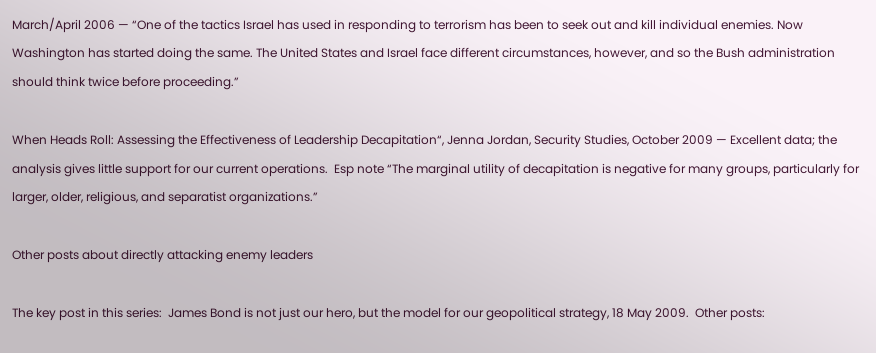March/April 2006 — “One of the tactics Israel has used in responding to terrorism has been to seek out and kill individual enemies. Now Washington has started doing the same. The United States and Israel face different circumstances, however, and so the Bush administration should think twice before proceeding.”

When Heads Roll: Assessing the Effectiveness of Leadership Decapitation“, Jenna Jordan, Security Studies, October 2009 — Excellent data; the analysis gives little support for our current operations.  Esp note “The marginal utility of decapitation is negative for many groups, particularly for larger, older, religious, and separatist organizations.”

Other posts about directly attacking enemy leaders

The key post in this series:  James Bond is not just our hero, but the model for our geopolitical strategy, 18 May 2009.  Other posts: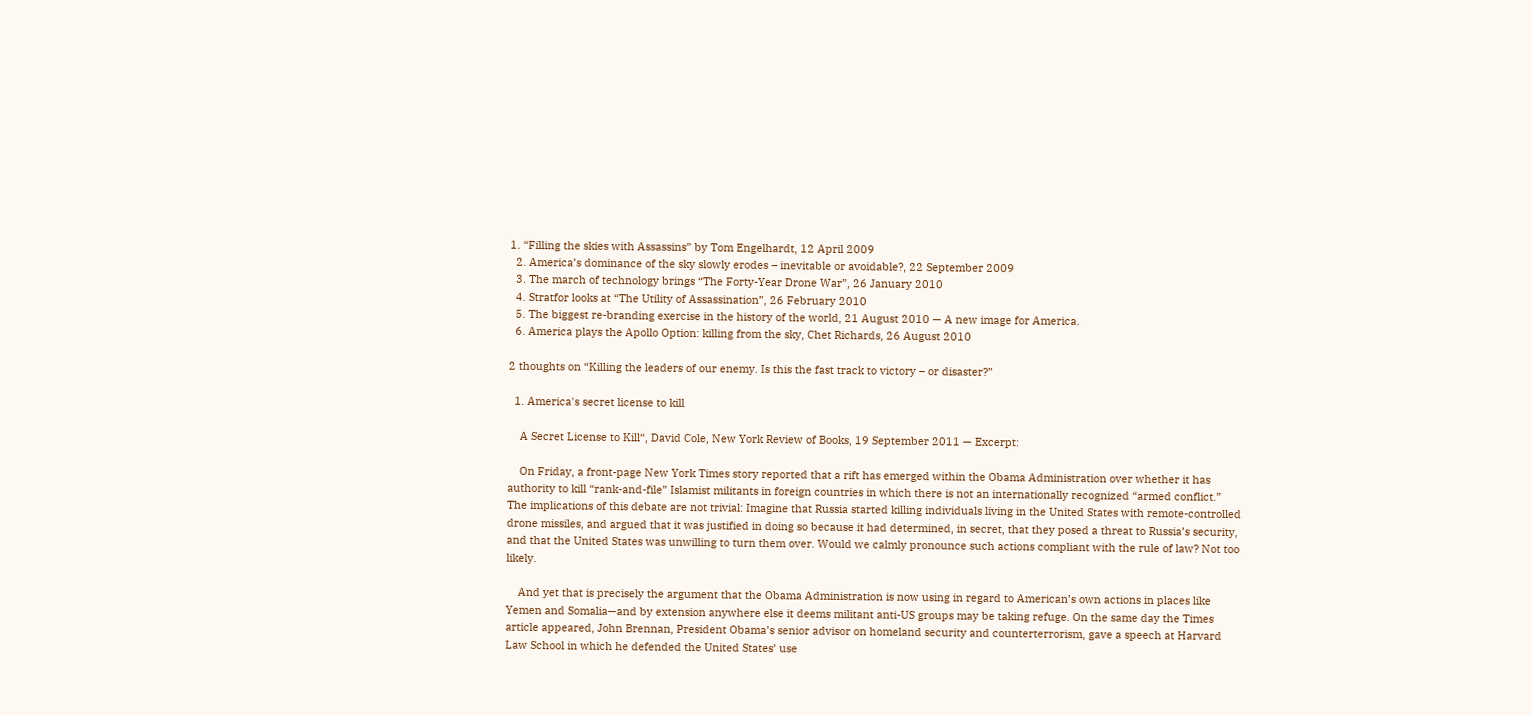1. “Filling the skies with Assassins” by Tom Engelhardt, 12 April 2009
  2. America’s dominance of the sky slowly erodes – inevitable or avoidable?, 22 September 2009
  3. The march of technology brings “The Forty-Year Drone War”, 26 January 2010
  4. Stratfor looks at “The Utility of Assassination”, 26 February 2010
  5. The biggest re-branding exercise in the history of the world, 21 August 2010 — A new image for America.
  6. America plays the Apollo Option: killing from the sky, Chet Richards, 26 August 2010

2 thoughts on “Killing the leaders of our enemy. Is this the fast track to victory – or disaster?”

  1. America's secret license to kill

    A Secret License to Kill“, David Cole, New York Review of Books, 19 September 2011 — Excerpt:

    On Friday, a front-page New York Times story reported that a rift has emerged within the Obama Administration over whether it has authority to kill “rank-and-file” Islamist militants in foreign countries in which there is not an internationally recognized “armed conflict.” The implications of this debate are not trivial: Imagine that Russia started killing individuals living in the United States with remote-controlled drone missiles, and argued that it was justified in doing so because it had determined, in secret, that they posed a threat to Russia’s security, and that the United States was unwilling to turn them over. Would we calmly pronounce such actions compliant with the rule of law? Not too likely.

    And yet that is precisely the argument that the Obama Administration is now using in regard to American’s own actions in places like Yemen and Somalia—and by extension anywhere else it deems militant anti-US groups may be taking refuge. On the same day the Times article appeared, John Brennan, President Obama’s senior advisor on homeland security and counterterrorism, gave a speech at Harvard Law School in which he defended the United States’ use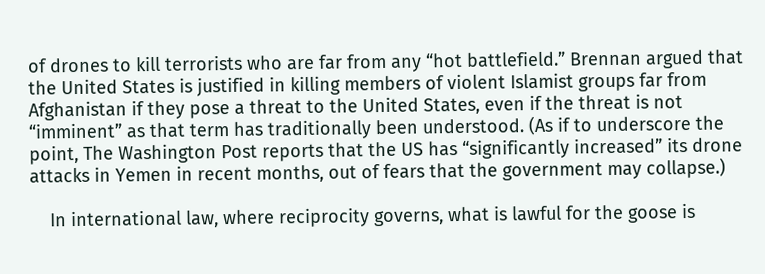of drones to kill terrorists who are far from any “hot battlefield.” Brennan argued that the United States is justified in killing members of violent Islamist groups far from Afghanistan if they pose a threat to the United States, even if the threat is not “imminent” as that term has traditionally been understood. (As if to underscore the point, The Washington Post reports that the US has “significantly increased” its drone attacks in Yemen in recent months, out of fears that the government may collapse.)

    In international law, where reciprocity governs, what is lawful for the goose is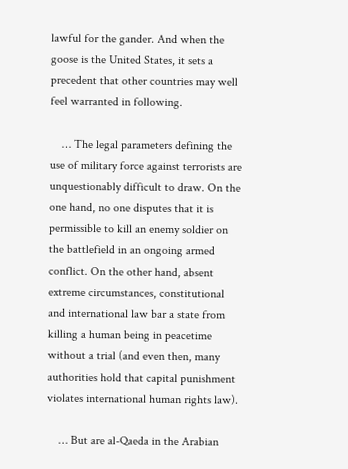lawful for the gander. And when the goose is the United States, it sets a precedent that other countries may well feel warranted in following.

    … The legal parameters defining the use of military force against terrorists are unquestionably difficult to draw. On the one hand, no one disputes that it is permissible to kill an enemy soldier on the battlefield in an ongoing armed conflict. On the other hand, absent extreme circumstances, constitutional and international law bar a state from killing a human being in peacetime without a trial (and even then, many authorities hold that capital punishment violates international human rights law).

    … But are al-Qaeda in the Arabian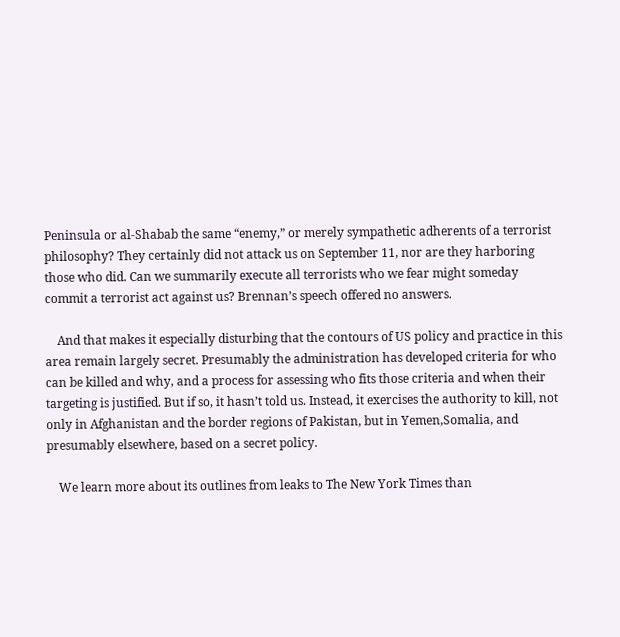Peninsula or al-Shabab the same “enemy,” or merely sympathetic adherents of a terrorist philosophy? They certainly did not attack us on September 11, nor are they harboring those who did. Can we summarily execute all terrorists who we fear might someday commit a terrorist act against us? Brennan’s speech offered no answers.

    And that makes it especially disturbing that the contours of US policy and practice in this area remain largely secret. Presumably the administration has developed criteria for who can be killed and why, and a process for assessing who fits those criteria and when their targeting is justified. But if so, it hasn’t told us. Instead, it exercises the authority to kill, not only in Afghanistan and the border regions of Pakistan, but in Yemen,Somalia, and presumably elsewhere, based on a secret policy.

    We learn more about its outlines from leaks to The New York Times than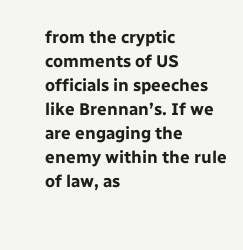from the cryptic comments of US officials in speeches like Brennan’s. If we are engaging the enemy within the rule of law, as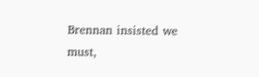Brennan insisted we must,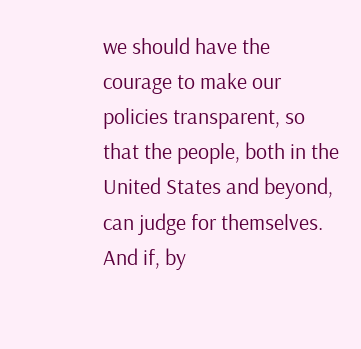we should have the courage to make our policies transparent, so that the people, both in the United States and beyond, can judge for themselves. And if, by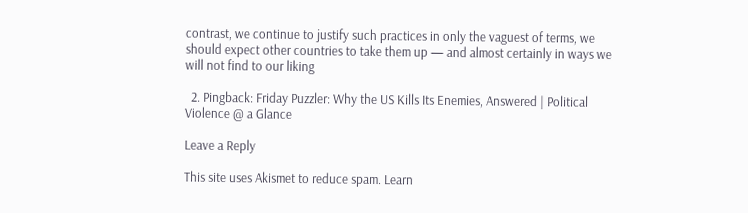contrast, we continue to justify such practices in only the vaguest of terms, we should expect other countries to take them up — and almost certainly in ways we will not find to our liking

  2. Pingback: Friday Puzzler: Why the US Kills Its Enemies, Answered | Political Violence @ a Glance

Leave a Reply

This site uses Akismet to reduce spam. Learn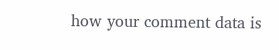how your comment data is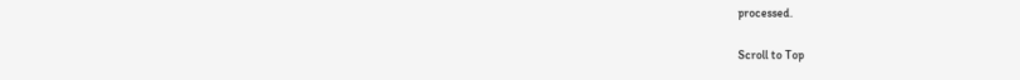processed.

Scroll to Top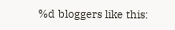%d bloggers like this: